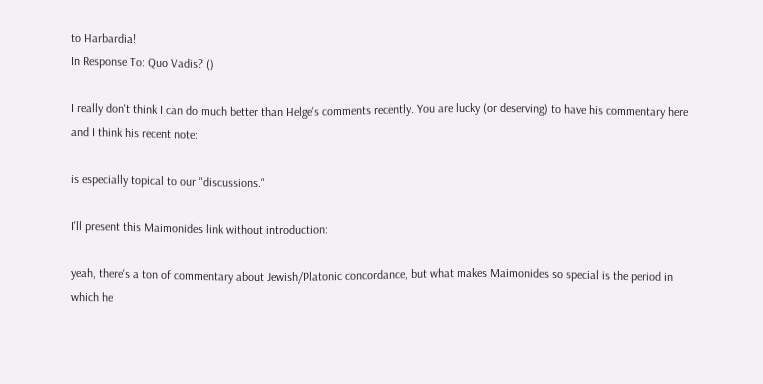to Harbardia!
In Response To: Quo Vadis? ()

I really don't think I can do much better than Helge's comments recently. You are lucky (or deserving) to have his commentary here and I think his recent note:

is especially topical to our "discussions."

I'll present this Maimonides link without introduction:

yeah, there's a ton of commentary about Jewish/Platonic concordance, but what makes Maimonides so special is the period in which he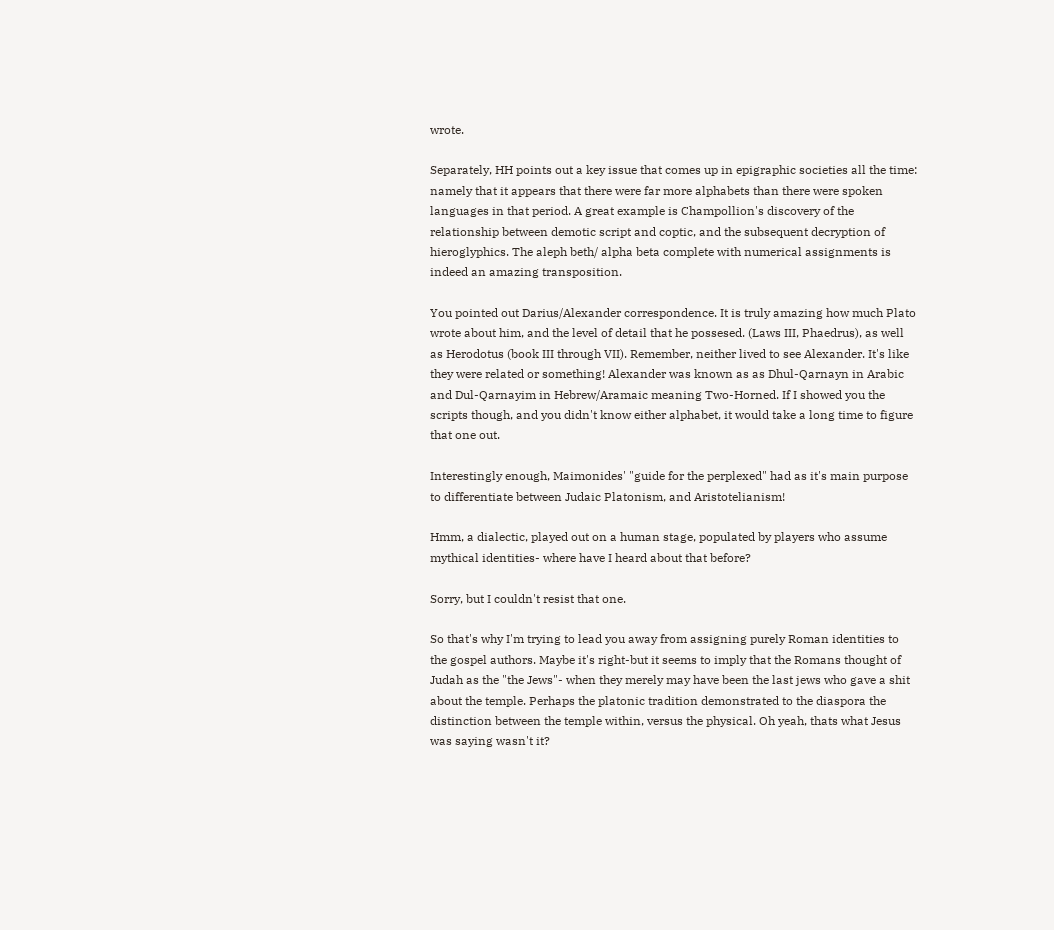wrote.

Separately, HH points out a key issue that comes up in epigraphic societies all the time: namely that it appears that there were far more alphabets than there were spoken languages in that period. A great example is Champollion's discovery of the relationship between demotic script and coptic, and the subsequent decryption of hieroglyphics. The aleph beth/ alpha beta complete with numerical assignments is indeed an amazing transposition.

You pointed out Darius/Alexander correspondence. It is truly amazing how much Plato wrote about him, and the level of detail that he possesed. (Laws III, Phaedrus), as well as Herodotus (book III through VII). Remember, neither lived to see Alexander. It's like they were related or something! Alexander was known as as Dhul-Qarnayn in Arabic and Dul-Qarnayim in Hebrew/Aramaic meaning Two-Horned. If I showed you the scripts though, and you didn't know either alphabet, it would take a long time to figure that one out.

Interestingly enough, Maimonides' "guide for the perplexed" had as it's main purpose to differentiate between Judaic Platonism, and Aristotelianism!

Hmm, a dialectic, played out on a human stage, populated by players who assume mythical identities- where have I heard about that before?

Sorry, but I couldn't resist that one.

So that's why I'm trying to lead you away from assigning purely Roman identities to the gospel authors. Maybe it's right-but it seems to imply that the Romans thought of Judah as the "the Jews"- when they merely may have been the last jews who gave a shit about the temple. Perhaps the platonic tradition demonstrated to the diaspora the distinction between the temple within, versus the physical. Oh yeah, thats what Jesus was saying wasn't it?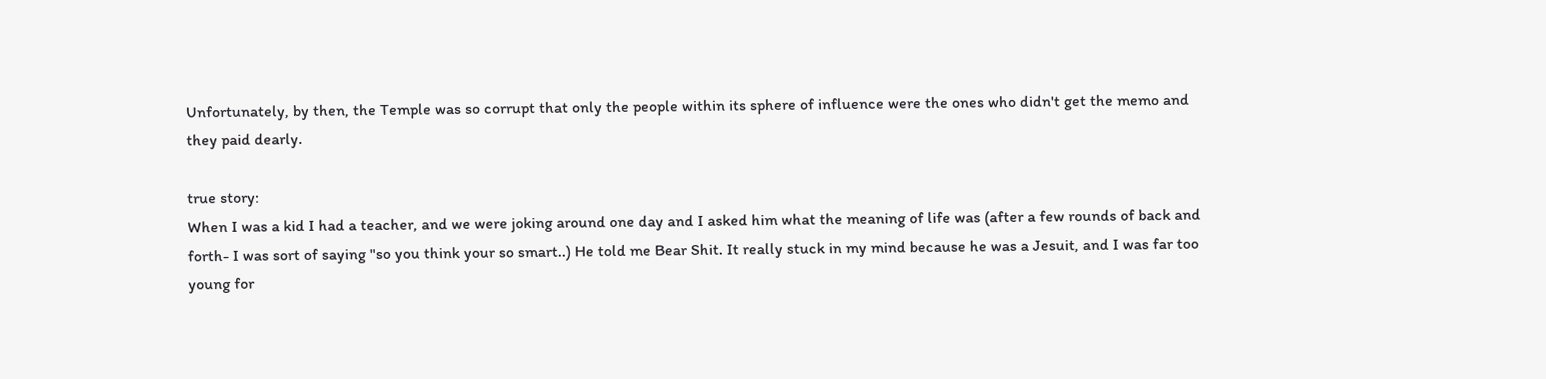Unfortunately, by then, the Temple was so corrupt that only the people within its sphere of influence were the ones who didn't get the memo and they paid dearly.

true story:
When I was a kid I had a teacher, and we were joking around one day and I asked him what the meaning of life was (after a few rounds of back and forth- I was sort of saying "so you think your so smart..) He told me Bear Shit. It really stuck in my mind because he was a Jesuit, and I was far too young for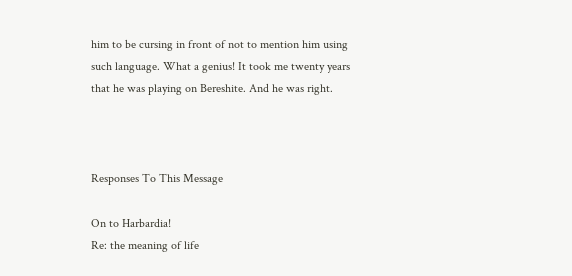him to be cursing in front of not to mention him using such language. What a genius! It took me twenty years that he was playing on Bereshite. And he was right.



Responses To This Message

On to Harbardia!
Re: the meaning of life